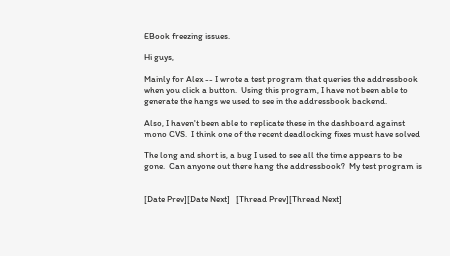EBook freezing issues.

Hi guys,

Mainly for Alex -- I wrote a test program that queries the addressbook
when you click a button.  Using this program, I have not been able to
generate the hangs we used to see in the addressbook backend.

Also, I haven't been able to replicate these in the dashboard against
mono CVS.  I think one of the recent deadlocking fixes must have solved

The long and short is, a bug I used to see all the time appears to be
gone.  Can anyone out there hang the addressbook?  My test program is


[Date Prev][Date Next]   [Thread Prev][Thread Next]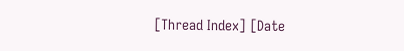[Thread Index] [Date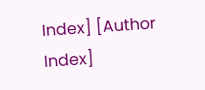Index] [Author Index]